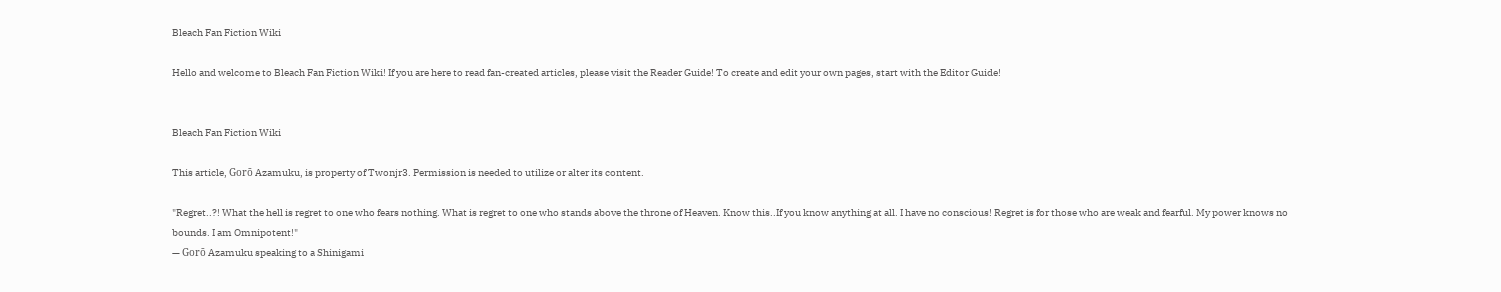Bleach Fan Fiction Wiki

Hello and welcome to Bleach Fan Fiction Wiki! If you are here to read fan-created articles, please visit the Reader Guide! To create and edit your own pages, start with the Editor Guide!


Bleach Fan Fiction Wiki

This article, Gorō Azamuku, is property of Twonjr3. Permission is needed to utilize or alter its content.

"Regret..?! What the hell is regret to one who fears nothing. What is regret to one who stands above the throne of Heaven. Know this..If you know anything at all. I have no conscious! Regret is for those who are weak and fearful. My power knows no bounds. I am Omnipotent!"
— Gorō Azamuku speaking to a Shinigami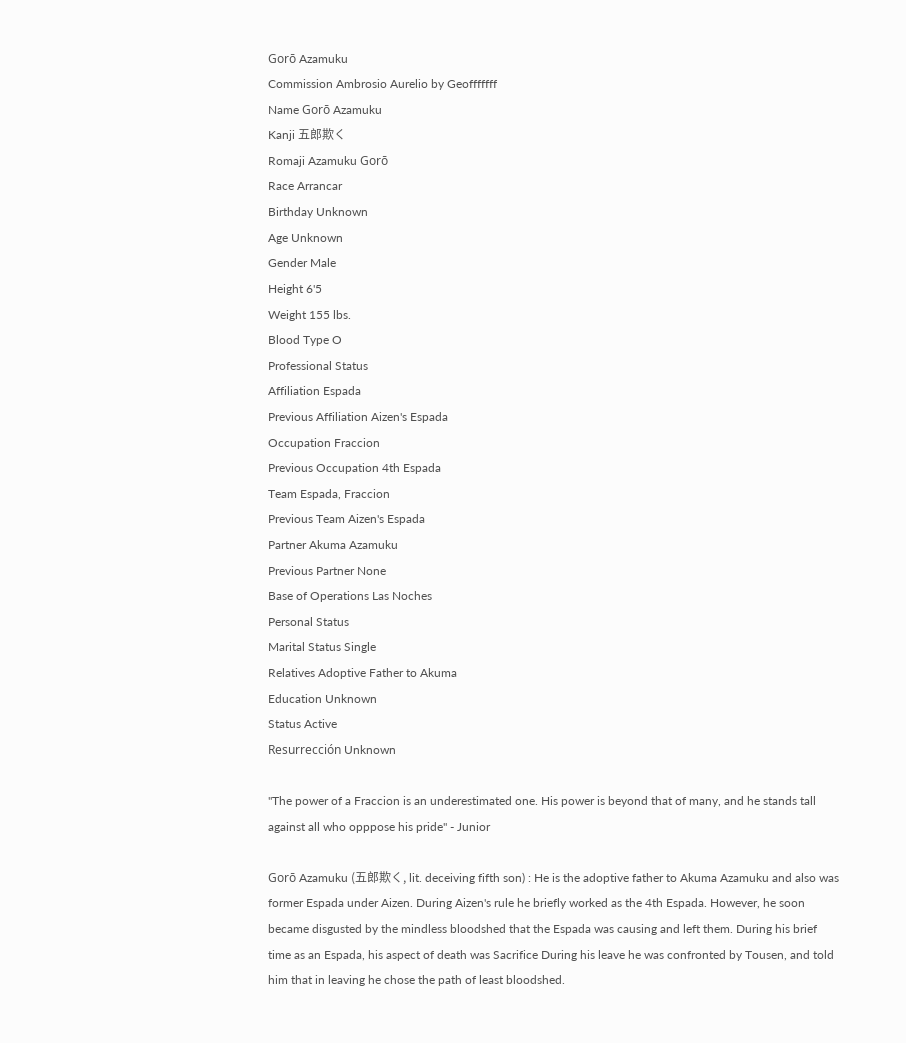Gorō Azamuku
Commission Ambrosio Aurelio by Geofffffff
Name Gorō Azamuku
Kanji 五郎欺く
Romaji Azamuku Gorō
Race Arrancar
Birthday Unknown
Age Unknown
Gender Male
Height 6'5
Weight 155 lbs.
Blood Type O
Professional Status
Affiliation Espada
Previous Affiliation Aizen's Espada
Occupation Fraccion
Previous Occupation 4th Espada
Team Espada, Fraccion
Previous Team Aizen's Espada
Partner Akuma Azamuku
Previous Partner None
Base of Operations Las Noches
Personal Status
Marital Status Single
Relatives Adoptive Father to Akuma
Education Unknown
Status Active
Resurrección Unknown

"The power of a Fraccion is an underestimated one. His power is beyond that of many, and he stands tall against all who opppose his pride" - Junior

Gorō Azamuku (五郎欺く, lit. deceiving fifth son) : He is the adoptive father to Akuma Azamuku and also was former Espada under Aizen. During Aizen's rule he briefly worked as the 4th Espada. However, he soon became disgusted by the mindless bloodshed that the Espada was causing and left them. During his brief time as an Espada, his aspect of death was Sacrifice During his leave he was confronted by Tousen, and told him that in leaving he chose the path of least bloodshed.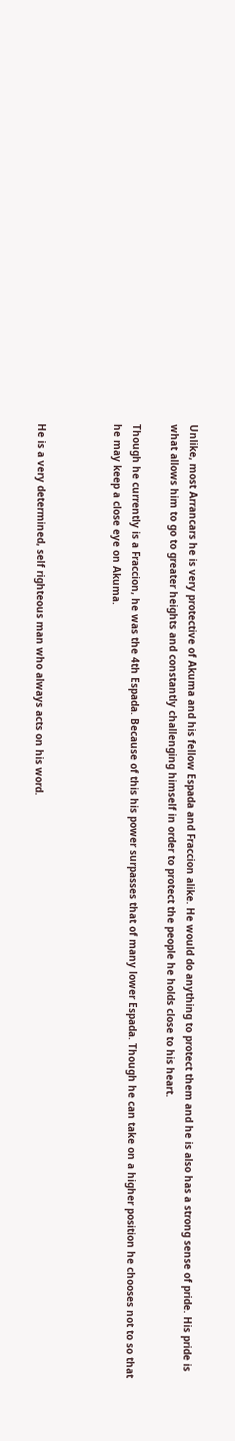Unlike, most Arrancars he is very protective of Akuma and his fellow Espada and Fraccion alike. He would do anything to protect them and he is also has a strong sense of pride. His pride is what allows him to go to greater heights and constantly challenging himself in order to protect the people he holds close to his heart.

Though he currently is a Fraccion, he was the 4th Espada. Because of this his power surpasses that of many lower Espada. Though he can take on a higher position he chooses not to so that he may keep a close eye on Akuma.



He is a very determined, self righteous man who always acts on his word.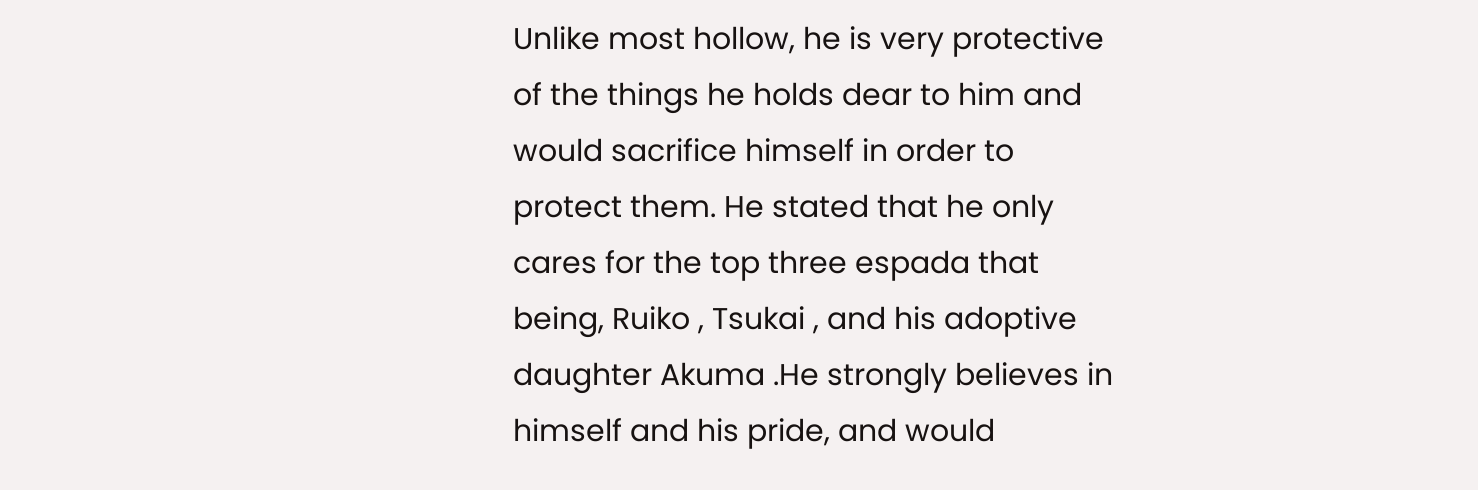Unlike most hollow, he is very protective of the things he holds dear to him and would sacrifice himself in order to protect them. He stated that he only cares for the top three espada that being, Ruiko , Tsukai , and his adoptive daughter Akuma .He strongly believes in himself and his pride, and would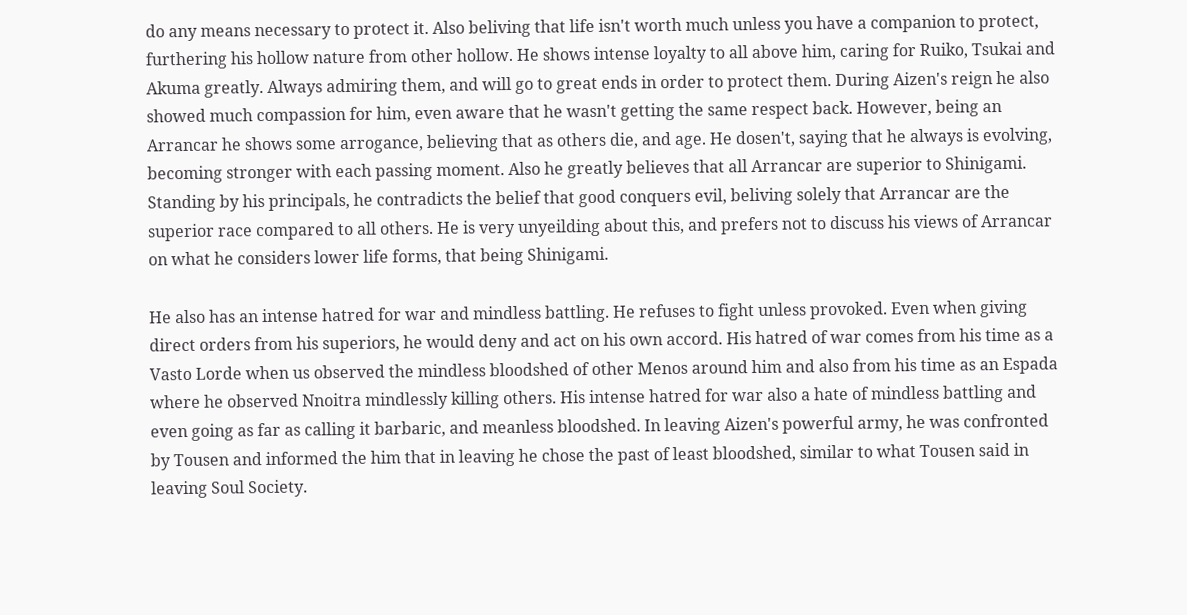do any means necessary to protect it. Also beliving that life isn't worth much unless you have a companion to protect, furthering his hollow nature from other hollow. He shows intense loyalty to all above him, caring for Ruiko, Tsukai and Akuma greatly. Always admiring them, and will go to great ends in order to protect them. During Aizen's reign he also showed much compassion for him, even aware that he wasn't getting the same respect back. However, being an Arrancar he shows some arrogance, believing that as others die, and age. He dosen't, saying that he always is evolving, becoming stronger with each passing moment. Also he greatly believes that all Arrancar are superior to Shinigami. Standing by his principals, he contradicts the belief that good conquers evil, beliving solely that Arrancar are the superior race compared to all others. He is very unyeilding about this, and prefers not to discuss his views of Arrancar on what he considers lower life forms, that being Shinigami.

He also has an intense hatred for war and mindless battling. He refuses to fight unless provoked. Even when giving direct orders from his superiors, he would deny and act on his own accord. His hatred of war comes from his time as a Vasto Lorde when us observed the mindless bloodshed of other Menos around him and also from his time as an Espada where he observed Nnoitra mindlessly killing others. His intense hatred for war also a hate of mindless battling and even going as far as calling it barbaric, and meanless bloodshed. In leaving Aizen's powerful army, he was confronted by Tousen and informed the him that in leaving he chose the past of least bloodshed, similar to what Tousen said in leaving Soul Society.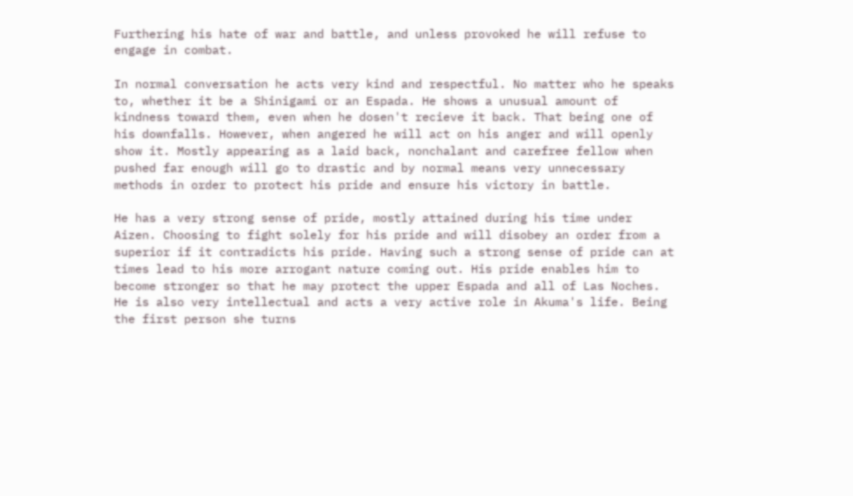Furthering his hate of war and battle, and unless provoked he will refuse to engage in combat.

In normal conversation he acts very kind and respectful. No matter who he speaks to, whether it be a Shinigami or an Espada. He shows a unusual amount of kindness toward them, even when he dosen't recieve it back. That being one of his downfalls. However, when angered he will act on his anger and will openly show it. Mostly appearing as a laid back, nonchalant and carefree fellow when pushed far enough will go to drastic and by normal means very unnecessary methods in order to protect his pride and ensure his victory in battle.

He has a very strong sense of pride, mostly attained during his time under Aizen. Choosing to fight solely for his pride and will disobey an order from a superior if it contradicts his pride. Having such a strong sense of pride can at times lead to his more arrogant nature coming out. His pride enables him to become stronger so that he may protect the upper Espada and all of Las Noches. He is also very intellectual and acts a very active role in Akuma's life. Being the first person she turns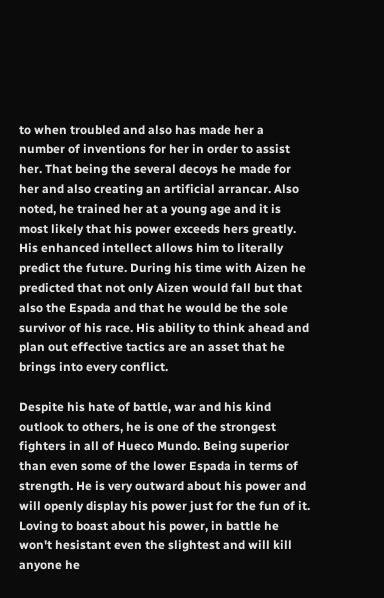to when troubled and also has made her a number of inventions for her in order to assist her. That being the several decoys he made for her and also creating an artificial arrancar. Also noted, he trained her at a young age and it is most likely that his power exceeds hers greatly. His enhanced intellect allows him to literally predict the future. During his time with Aizen he predicted that not only Aizen would fall but that also the Espada and that he would be the sole survivor of his race. His ability to think ahead and plan out effective tactics are an asset that he brings into every conflict.

Despite his hate of battle, war and his kind outlook to others, he is one of the strongest fighters in all of Hueco Mundo. Being superior than even some of the lower Espada in terms of strength. He is very outward about his power and will openly display his power just for the fun of it. Loving to boast about his power, in battle he won't hesistant even the slightest and will kill anyone he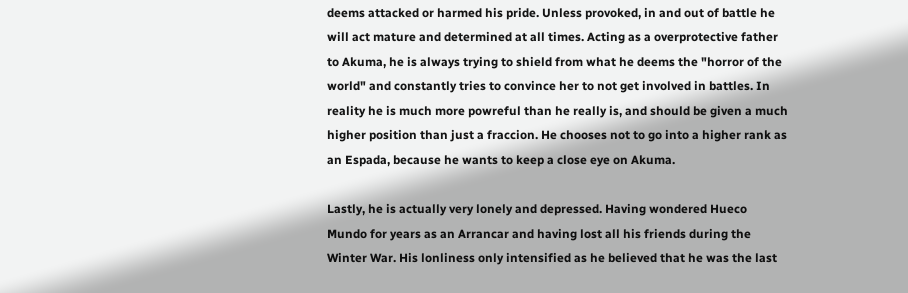deems attacked or harmed his pride. Unless provoked, in and out of battle he will act mature and determined at all times. Acting as a overprotective father to Akuma, he is always trying to shield from what he deems the "horror of the world" and constantly tries to convince her to not get involved in battles. In reality he is much more powreful than he really is, and should be given a much higher position than just a fraccion. He chooses not to go into a higher rank as an Espada, because he wants to keep a close eye on Akuma.

Lastly, he is actually very lonely and depressed. Having wondered Hueco Mundo for years as an Arrancar and having lost all his friends during the Winter War. His lonliness only intensified as he believed that he was the last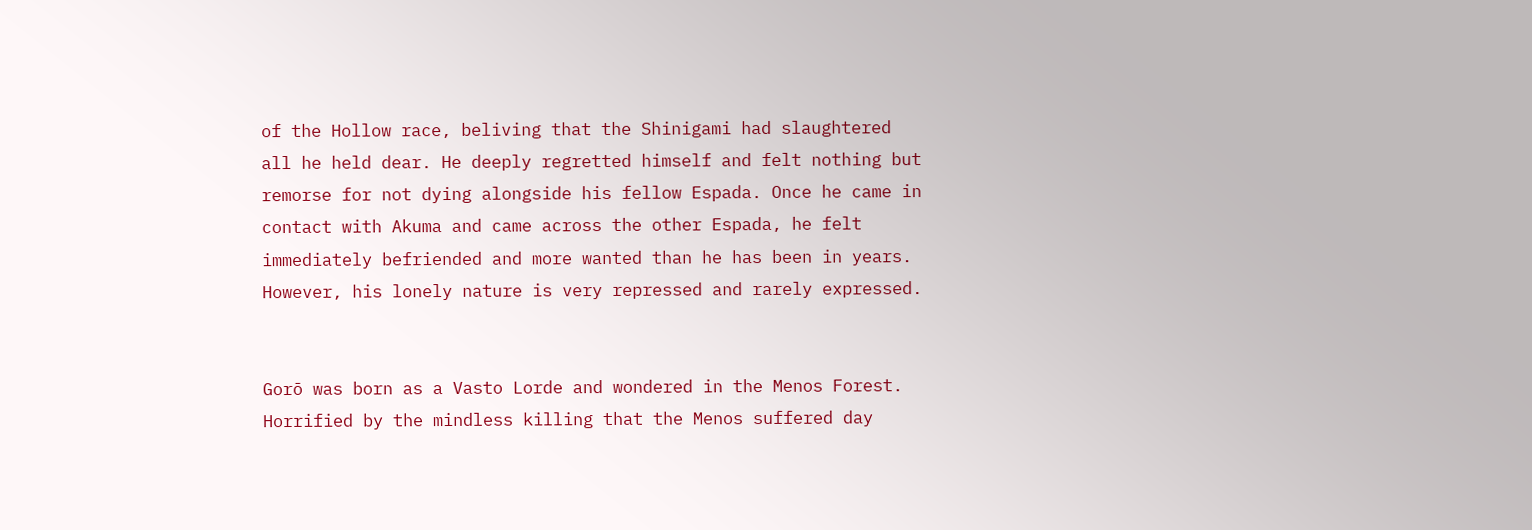of the Hollow race, beliving that the Shinigami had slaughtered all he held dear. He deeply regretted himself and felt nothing but remorse for not dying alongside his fellow Espada. Once he came in contact with Akuma and came across the other Espada, he felt immediately befriended and more wanted than he has been in years. However, his lonely nature is very repressed and rarely expressed.


Gorō was born as a Vasto Lorde and wondered in the Menos Forest. Horrified by the mindless killing that the Menos suffered day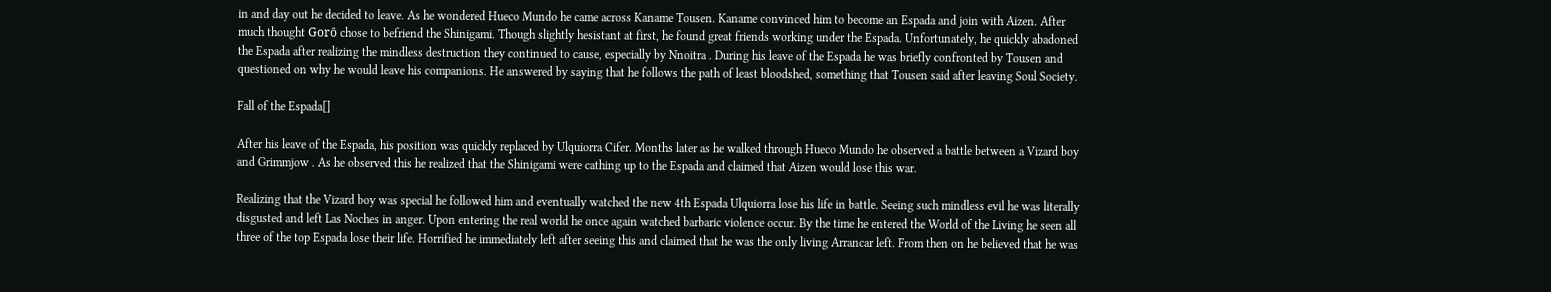in and day out he decided to leave. As he wondered Hueco Mundo he came across Kaname Tousen. Kaname convinced him to become an Espada and join with Aizen. After much thought Gorō chose to befriend the Shinigami. Though slightly hesistant at first, he found great friends working under the Espada. Unfortunately, he quickly abadoned the Espada after realizing the mindless destruction they continued to cause, especially by Nnoitra . During his leave of the Espada he was briefly confronted by Tousen and questioned on why he would leave his companions. He answered by saying that he follows the path of least bloodshed, something that Tousen said after leaving Soul Society.

Fall of the Espada[]

After his leave of the Espada, his position was quickly replaced by Ulquiorra Cifer. Months later as he walked through Hueco Mundo he observed a battle between a Vizard boy and Grimmjow . As he observed this he realized that the Shinigami were cathing up to the Espada and claimed that Aizen would lose this war.

Realizing that the Vizard boy was special he followed him and eventually watched the new 4th Espada Ulquiorra lose his life in battle. Seeing such mindless evil he was literally disgusted and left Las Noches in anger. Upon entering the real world he once again watched barbaric violence occur. By the time he entered the World of the Living he seen all three of the top Espada lose their life. Horrified he immediately left after seeing this and claimed that he was the only living Arrancar left. From then on he believed that he was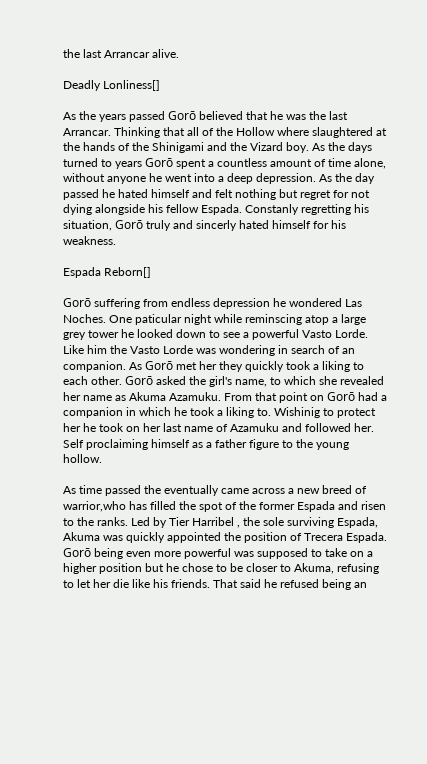the last Arrancar alive.

Deadly Lonliness[]

As the years passed Gorō believed that he was the last Arrancar. Thinking that all of the Hollow where slaughtered at the hands of the Shinigami and the Vizard boy. As the days turned to years Gorō spent a countless amount of time alone, without anyone he went into a deep depression. As the day passed he hated himself and felt nothing but regret for not dying alongside his fellow Espada. Constanly regretting his situation, Gorō truly and sincerly hated himself for his weakness.

Espada Reborn[]

Gorō suffering from endless depression he wondered Las Noches. One paticular night while reminscing atop a large grey tower he looked down to see a powerful Vasto Lorde. Like him the Vasto Lorde was wondering in search of an companion. As Gorō met her they quickly took a liking to each other. Gorō asked the girl's name, to which she revealed her name as Akuma Azamuku. From that point on Gorō had a companion in which he took a liking to. Wishinig to protect her he took on her last name of Azamuku and followed her. Self proclaiming himself as a father figure to the young hollow.

As time passed the eventually came across a new breed of warrior,who has filled the spot of the former Espada and risen to the ranks. Led by Tier Harribel , the sole surviving Espada, Akuma was quickly appointed the position of Trecera Espada. Gorō being even more powerful was supposed to take on a higher position but he chose to be closer to Akuma, refusing to let her die like his friends. That said he refused being an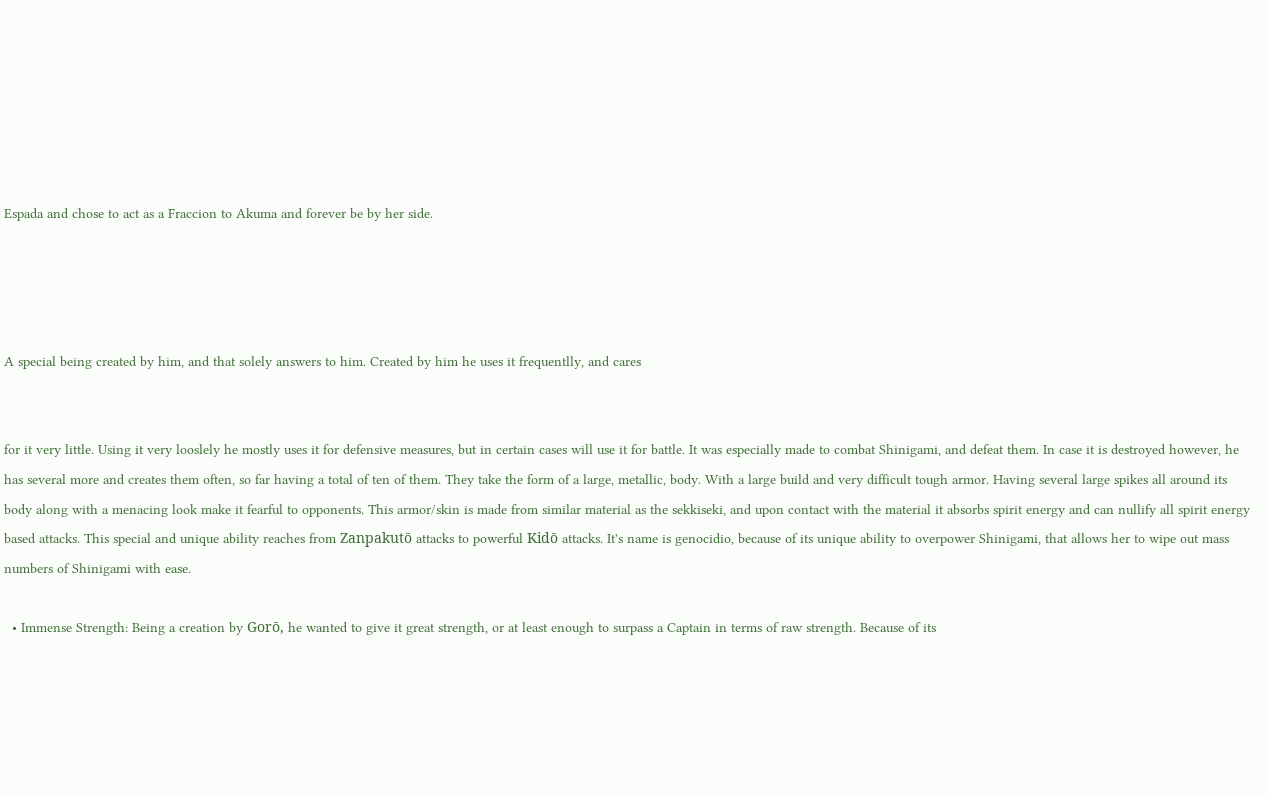Espada and chose to act as a Fraccion to Akuma and forever be by her side.




A special being created by him, and that solely answers to him. Created by him he uses it frequentlly, and cares


for it very little. Using it very looslely he mostly uses it for defensive measures, but in certain cases will use it for battle. It was especially made to combat Shinigami, and defeat them. In case it is destroyed however, he has several more and creates them often, so far having a total of ten of them. They take the form of a large, metallic, body. With a large build and very difficult tough armor. Having several large spikes all around its body along with a menacing look make it fearful to opponents. This armor/skin is made from similar material as the sekkiseki, and upon contact with the material it absorbs spirit energy and can nullify all spirit energy based attacks. This special and unique ability reaches from Zanpakutō attacks to powerful Kidō attacks. It's name is genocidio, because of its unique ability to overpower Shinigami, that allows her to wipe out mass numbers of Shinigami with ease.

  • Immense Strength: Being a creation by Gorō, he wanted to give it great strength, or at least enough to surpass a Captain in terms of raw strength. Because of its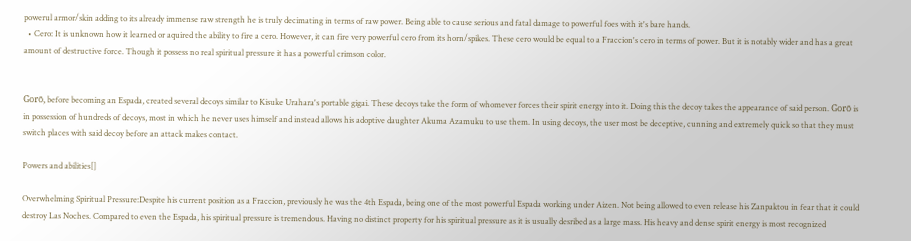powerul armor/skin adding to its already immense raw strength he is truly decimating in terms of raw power. Being able to cause serious and fatal damage to powerful foes with it's bare hands.
  • Cero: It is unknown how it learned or aquired the ability to fire a cero. However, it can fire very powerful cero from its horn/spikes. These cero would be equal to a Fraccion's cero in terms of power. But it is notably wider and has a great amount of destructive force. Though it possess no real spiritual pressure it has a powerful crimson color.


Gorō, before becoming an Espada, created several decoys similar to Kisuke Urahara's portable gigai. These decoys take the form of whomever forces their spirit energy into it. Doing this the decoy takes the appearance of said person. Gorō is in possession of hundreds of decoys, most in which he never uses himself and instead allows his adoptive daughter Akuma Azamuku to use them. In using decoys, the user most be deceptive, cunning and extremely quick so that they must switch places with said decoy before an attack makes contact.

Powers and abilities[]

Overwhelming Spiritual Pressure:Despite his current position as a Fraccion, previously he was the 4th Espada, being one of the most powerful Espada working under Aizen. Not being allowed to even release his Zanpaktou in fear that it could destroy Las Noches. Compared to even the Espada, his spiritual pressure is tremendous. Having no distinct property for his spiritual pressure as it is usually desribed as a large mass. His heavy and dense spirit energy is most recognized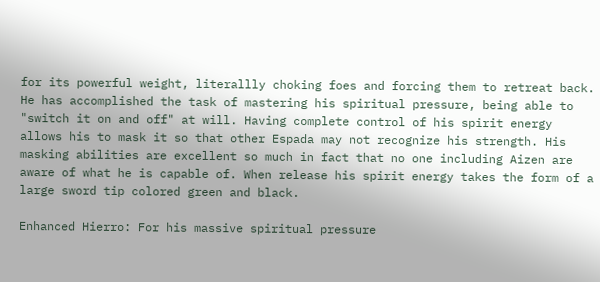for its powerful weight, literallly choking foes and forcing them to retreat back. He has accomplished the task of mastering his spiritual pressure, being able to "switch it on and off" at will. Having complete control of his spirit energy allows his to mask it so that other Espada may not recognize his strength. His masking abilities are excellent so much in fact that no one including Aizen are aware of what he is capable of. When release his spirit energy takes the form of a large sword tip colored green and black.

Enhanced Hierro: For his massive spiritual pressure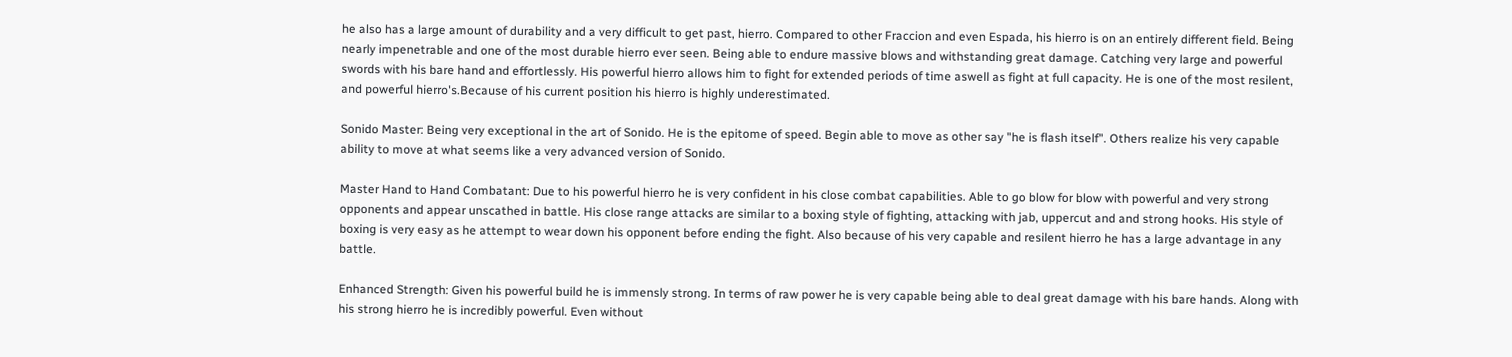he also has a large amount of durability and a very difficult to get past, hierro. Compared to other Fraccion and even Espada, his hierro is on an entirely different field. Being nearly impenetrable and one of the most durable hierro ever seen. Being able to endure massive blows and withstanding great damage. Catching very large and powerful swords with his bare hand and effortlessly. His powerful hierro allows him to fight for extended periods of time aswell as fight at full capacity. He is one of the most resilent, and powerful hierro's.Because of his current position his hierro is highly underestimated.

Sonido Master: Being very exceptional in the art of Sonido. He is the epitome of speed. Begin able to move as other say "he is flash itself". Others realize his very capable ability to move at what seems like a very advanced version of Sonido.

Master Hand to Hand Combatant: Due to his powerful hierro he is very confident in his close combat capabilities. Able to go blow for blow with powerful and very strong opponents and appear unscathed in battle. His close range attacks are similar to a boxing style of fighting, attacking with jab, uppercut and and strong hooks. His style of boxing is very easy as he attempt to wear down his opponent before ending the fight. Also because of his very capable and resilent hierro he has a large advantage in any battle.

Enhanced Strength: Given his powerful build he is immensly strong. In terms of raw power he is very capable being able to deal great damage with his bare hands. Along with his strong hierro he is incredibly powerful. Even without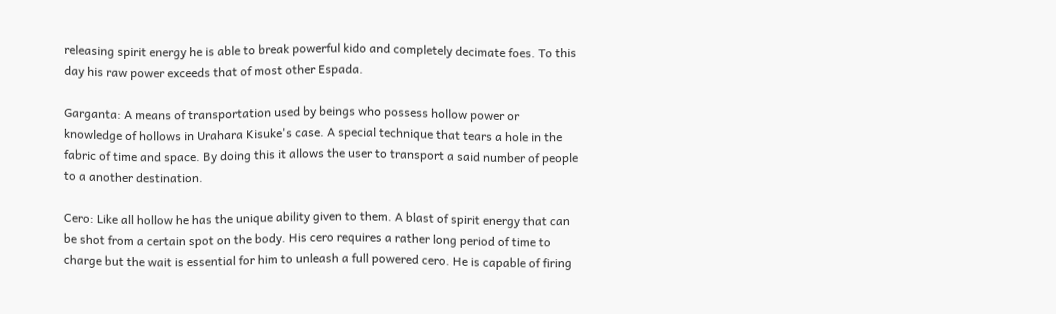releasing spirit energy he is able to break powerful kido and completely decimate foes. To this day his raw power exceeds that of most other Espada.

Garganta: A means of transportation used by beings who possess hollow power or knowledge of hollows in Urahara Kisuke's case. A special technique that tears a hole in the fabric of time and space. By doing this it allows the user to transport a said number of people to a another destination.

Cero: Like all hollow he has the unique ability given to them. A blast of spirit energy that can be shot from a certain spot on the body. His cero requires a rather long period of time to charge but the wait is essential for him to unleash a full powered cero. He is capable of firing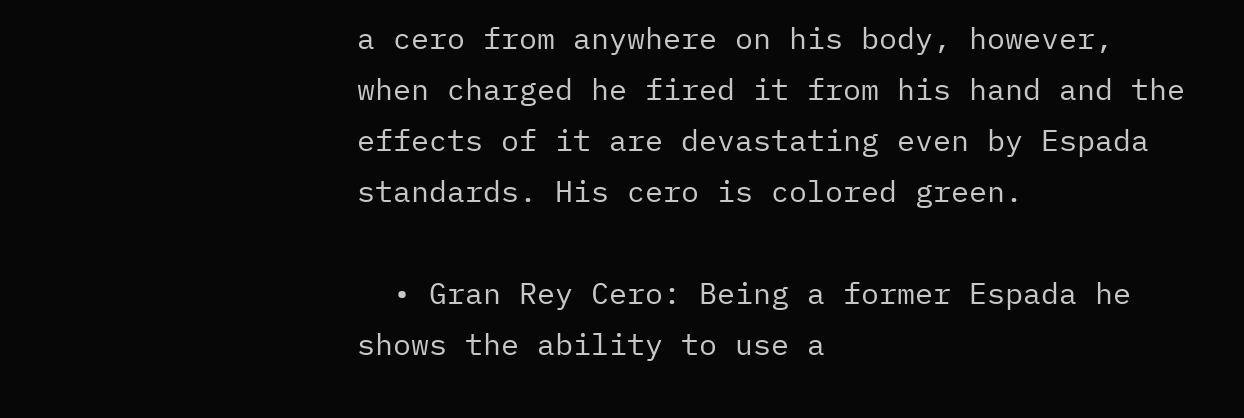a cero from anywhere on his body, however, when charged he fired it from his hand and the effects of it are devastating even by Espada standards. His cero is colored green.

  • Gran Rey Cero: Being a former Espada he shows the ability to use a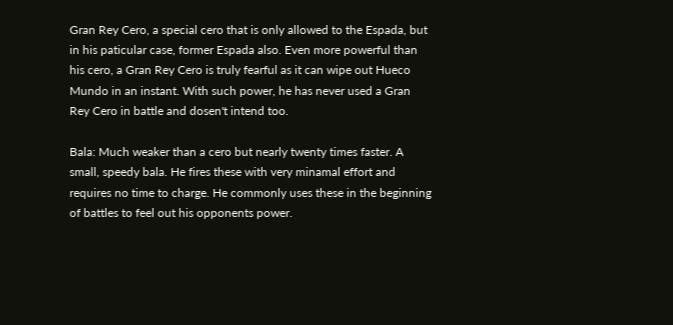Gran Rey Cero, a special cero that is only allowed to the Espada, but in his paticular case, former Espada also. Even more powerful than his cero, a Gran Rey Cero is truly fearful as it can wipe out Hueco Mundo in an instant. With such power, he has never used a Gran Rey Cero in battle and dosen't intend too.

Bala: Much weaker than a cero but nearly twenty times faster. A small, speedy bala. He fires these with very minamal effort and requires no time to charge. He commonly uses these in the beginning of battles to feel out his opponents power.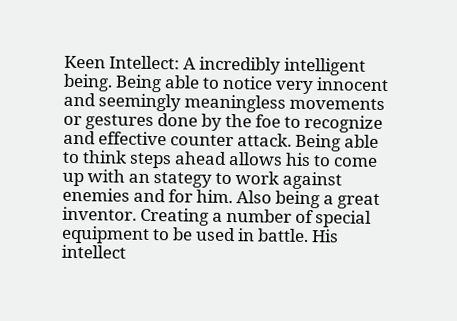Keen Intellect: A incredibly intelligent being. Being able to notice very innocent and seemingly meaningless movements or gestures done by the foe to recognize and effective counter attack. Being able to think steps ahead allows his to come up with an stategy to work against enemies and for him. Also being a great inventor. Creating a number of special equipment to be used in battle. His intellect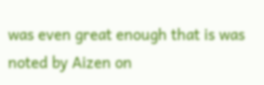was even great enough that is was noted by Aizen on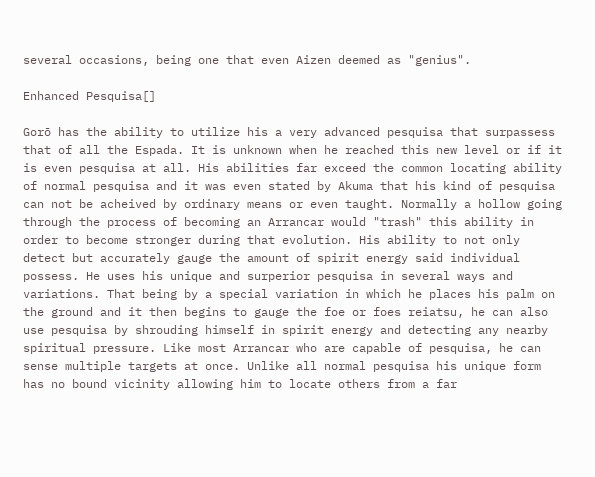several occasions, being one that even Aizen deemed as "genius".

Enhanced Pesquisa[]

Gorō has the ability to utilize his a very advanced pesquisa that surpassess that of all the Espada. It is unknown when he reached this new level or if it is even pesquisa at all. His abilities far exceed the common locating ability of normal pesquisa and it was even stated by Akuma that his kind of pesquisa can not be acheived by ordinary means or even taught. Normally a hollow going through the process of becoming an Arrancar would "trash" this ability in order to become stronger during that evolution. His ability to not only detect but accurately gauge the amount of spirit energy said individual possess. He uses his unique and surperior pesquisa in several ways and variations. That being by a special variation in which he places his palm on the ground and it then begins to gauge the foe or foes reiatsu, he can also use pesquisa by shrouding himself in spirit energy and detecting any nearby spiritual pressure. Like most Arrancar who are capable of pesquisa, he can sense multiple targets at once. Unlike all normal pesquisa his unique form has no bound vicinity allowing him to locate others from a far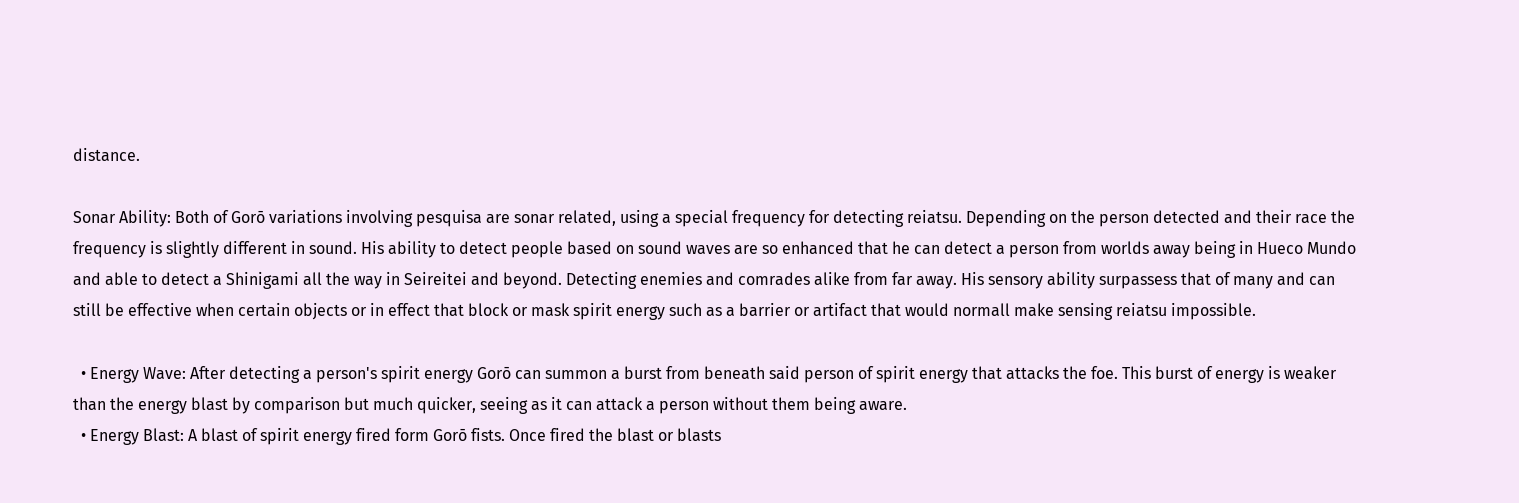distance.

Sonar Ability: Both of Gorō variations involving pesquisa are sonar related, using a special frequency for detecting reiatsu. Depending on the person detected and their race the frequency is slightly different in sound. His ability to detect people based on sound waves are so enhanced that he can detect a person from worlds away being in Hueco Mundo and able to detect a Shinigami all the way in Seireitei and beyond. Detecting enemies and comrades alike from far away. His sensory ability surpassess that of many and can still be effective when certain objects or in effect that block or mask spirit energy such as a barrier or artifact that would normall make sensing reiatsu impossible.

  • Energy Wave: After detecting a person's spirit energy Gorō can summon a burst from beneath said person of spirit energy that attacks the foe. This burst of energy is weaker than the energy blast by comparison but much quicker, seeing as it can attack a person without them being aware.
  • Energy Blast: A blast of spirit energy fired form Gorō fists. Once fired the blast or blasts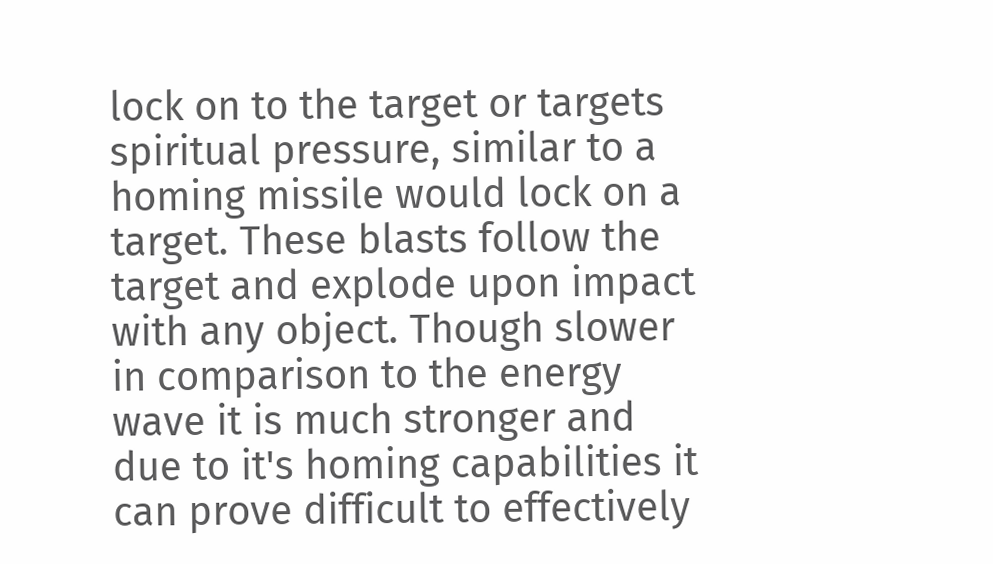lock on to the target or targets spiritual pressure, similar to a homing missile would lock on a target. These blasts follow the target and explode upon impact with any object. Though slower in comparison to the energy wave it is much stronger and due to it's homing capabilities it can prove difficult to effectively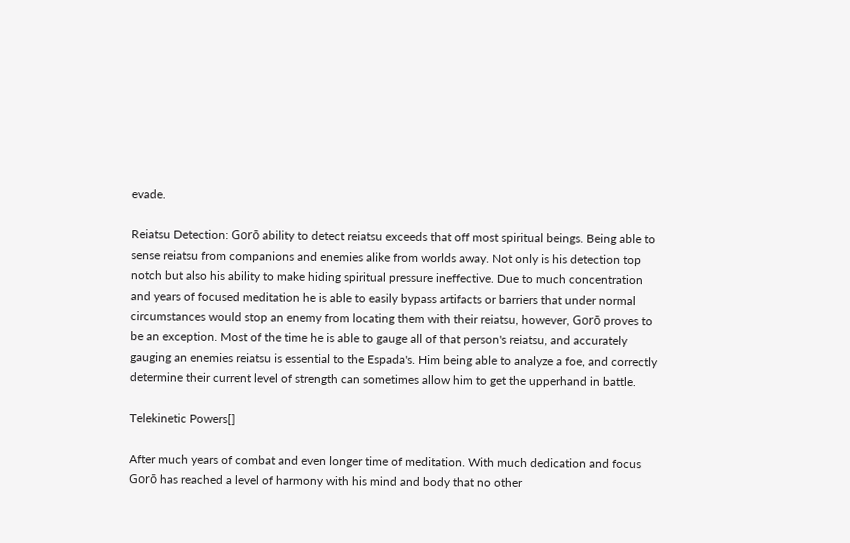evade.

Reiatsu Detection: Gorō ability to detect reiatsu exceeds that off most spiritual beings. Being able to sense reiatsu from companions and enemies alike from worlds away. Not only is his detection top notch but also his ability to make hiding spiritual pressure ineffective. Due to much concentration and years of focused meditation he is able to easily bypass artifacts or barriers that under normal circumstances would stop an enemy from locating them with their reiatsu, however, Gorō proves to be an exception. Most of the time he is able to gauge all of that person's reiatsu, and accurately gauging an enemies reiatsu is essential to the Espada's. Him being able to analyze a foe, and correctly determine their current level of strength can sometimes allow him to get the upperhand in battle.

Telekinetic Powers[]

After much years of combat and even longer time of meditation. With much dedication and focus Gorō has reached a level of harmony with his mind and body that no other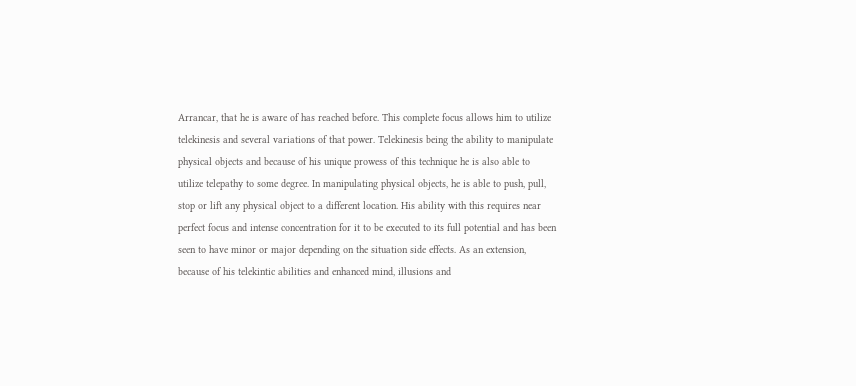Arrancar, that he is aware of has reached before. This complete focus allows him to utilize telekinesis and several variations of that power. Telekinesis being the ability to manipulate physical objects and because of his unique prowess of this technique he is also able to utilize telepathy to some degree. In manipulating physical objects, he is able to push, pull, stop or lift any physical object to a different location. His ability with this requires near perfect focus and intense concentration for it to be executed to its full potential and has been seen to have minor or major depending on the situation side effects. As an extension, because of his telekintic abilities and enhanced mind, illusions and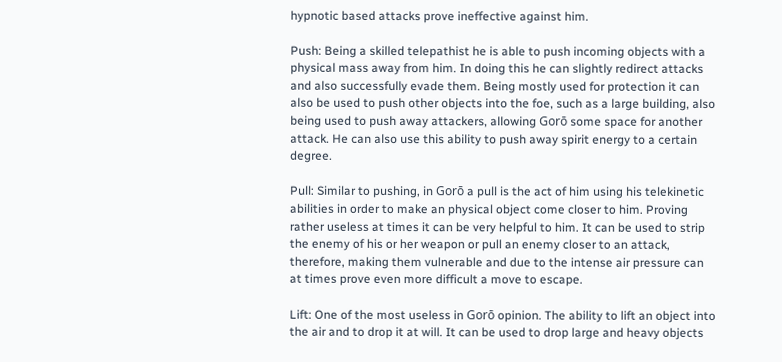hypnotic based attacks prove ineffective against him.

Push: Being a skilled telepathist he is able to push incoming objects with a physical mass away from him. In doing this he can slightly redirect attacks and also successfully evade them. Being mostly used for protection it can also be used to push other objects into the foe, such as a large building, also being used to push away attackers, allowing Gorō some space for another attack. He can also use this ability to push away spirit energy to a certain degree.

Pull: Similar to pushing, in Gorō a pull is the act of him using his telekinetic abilities in order to make an physical object come closer to him. Proving rather useless at times it can be very helpful to him. It can be used to strip the enemy of his or her weapon or pull an enemy closer to an attack, therefore, making them vulnerable and due to the intense air pressure can at times prove even more difficult a move to escape.

Lift: One of the most useless in Gorō opinion. The ability to lift an object into the air and to drop it at will. It can be used to drop large and heavy objects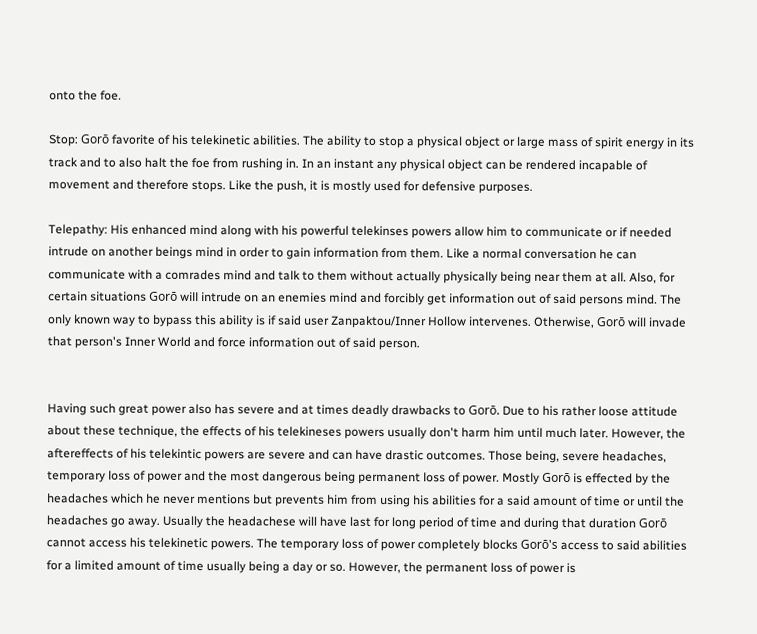onto the foe.

Stop: Gorō favorite of his telekinetic abilities. The ability to stop a physical object or large mass of spirit energy in its track and to also halt the foe from rushing in. In an instant any physical object can be rendered incapable of movement and therefore stops. Like the push, it is mostly used for defensive purposes.

Telepathy: His enhanced mind along with his powerful telekinses powers allow him to communicate or if needed intrude on another beings mind in order to gain information from them. Like a normal conversation he can communicate with a comrades mind and talk to them without actually physically being near them at all. Also, for certain situations Gorō will intrude on an enemies mind and forcibly get information out of said persons mind. The only known way to bypass this ability is if said user Zanpaktou/Inner Hollow intervenes. Otherwise, Gorō will invade that person's Inner World and force information out of said person.


Having such great power also has severe and at times deadly drawbacks to Gorō. Due to his rather loose attitude about these technique, the effects of his telekineses powers usually don't harm him until much later. However, the aftereffects of his telekintic powers are severe and can have drastic outcomes. Those being, severe headaches, temporary loss of power and the most dangerous being permanent loss of power. Mostly Gorō is effected by the headaches which he never mentions but prevents him from using his abilities for a said amount of time or until the headaches go away. Usually the headachese will have last for long period of time and during that duration Gorō cannot access his telekinetic powers. The temporary loss of power completely blocks Gorō's access to said abilities for a limited amount of time usually being a day or so. However, the permanent loss of power is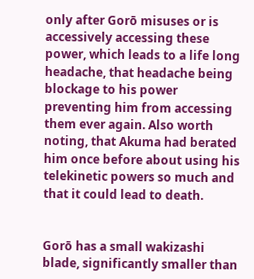only after Gorō misuses or is accessively accessing these power, which leads to a life long headache, that headache being blockage to his power preventing him from accessing them ever again. Also worth noting, that Akuma had berated him once before about using his telekinetic powers so much and that it could lead to death.


Gorō has a small wakizashi blade, significantly smaller than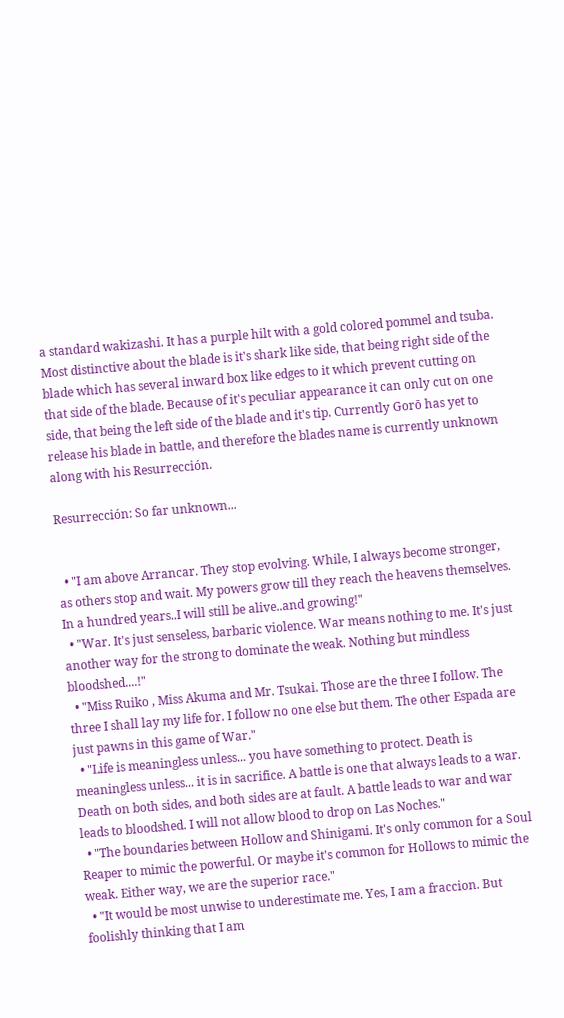a standard wakizashi. It has a purple hilt with a gold colored pommel and tsuba. Most distinctive about the blade is it's shark like side, that being right side of the blade which has several inward box like edges to it which prevent cutting on that side of the blade. Because of it's peculiar appearance it can only cut on one side, that being the left side of the blade and it's tip. Currently Gorō has yet to release his blade in battle, and therefore the blades name is currently unknown along with his Resurrección.

Resurrección: So far unknown...


  • "I am above Arrancar. They stop evolving. While, I always become stronger, as others stop and wait. My powers grow till they reach the heavens themselves. In a hundred years..I will still be alive..and growing!"
  • "War. It's just senseless, barbaric violence. War means nothing to me. It's just another way for the strong to dominate the weak. Nothing but mindless bloodshed....!"
  • "Miss Ruiko , Miss Akuma and Mr. Tsukai. Those are the three I follow. The three I shall lay my life for. I follow no one else but them. The other Espada are just pawns in this game of War."
  • "Life is meaningless unless... you have something to protect. Death is meaningless unless... it is in sacrifice. A battle is one that always leads to a war. Death on both sides, and both sides are at fault. A battle leads to war and war leads to bloodshed. I will not allow blood to drop on Las Noches."
  • "The boundaries between Hollow and Shinigami. It's only common for a Soul Reaper to mimic the powerful. Or maybe it's common for Hollows to mimic the weak. Either way, we are the superior race."
  • "It would be most unwise to underestimate me. Yes, I am a fraccion. But foolishly thinking that I am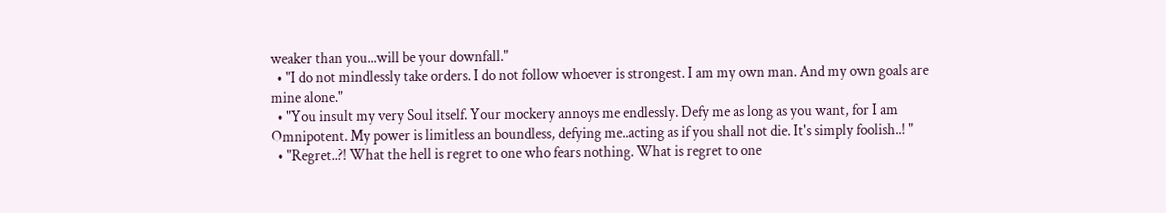weaker than you...will be your downfall."
  • "I do not mindlessly take orders. I do not follow whoever is strongest. I am my own man. And my own goals are mine alone."
  • "You insult my very Soul itself. Your mockery annoys me endlessly. Defy me as long as you want, for I am Omnipotent. My power is limitless an boundless, defying me..acting as if you shall not die. It's simply foolish..! "
  • "Regret..?! What the hell is regret to one who fears nothing. What is regret to one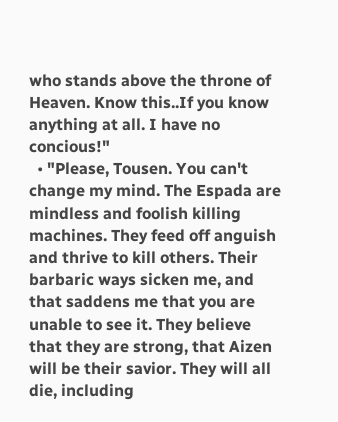who stands above the throne of Heaven. Know this..If you know anything at all. I have no concious!"
  • "Please, Tousen. You can't change my mind. The Espada are mindless and foolish killing machines. They feed off anguish and thrive to kill others. Their barbaric ways sicken me, and that saddens me that you are unable to see it. They believe that they are strong, that Aizen will be their savior. They will all die, including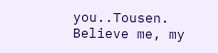you..Tousen. Believe me, my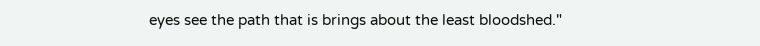eyes see the path that is brings about the least bloodshed."